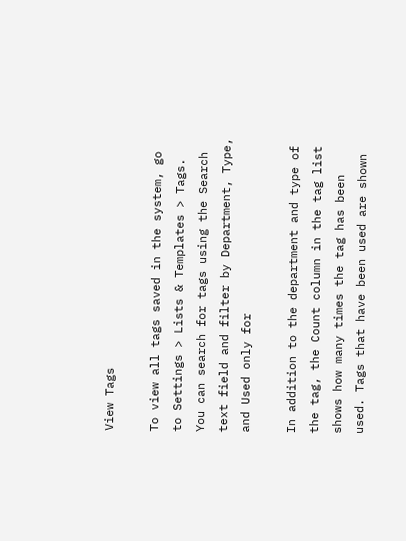View Tags

To view all tags saved in the system, go to Settings > Lists & Templates > Tags. You can search for tags using the Search text field and filter by Department, Type, and Used only for

In addition to the department and type of the tag, the Count column in the tag list shows how many times the tag has been used. Tags that have been used are shown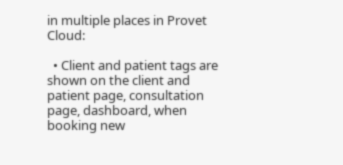in multiple places in Provet Cloud:

  • Client and patient tags are shown on the client and patient page, consultation page, dashboard, when booking new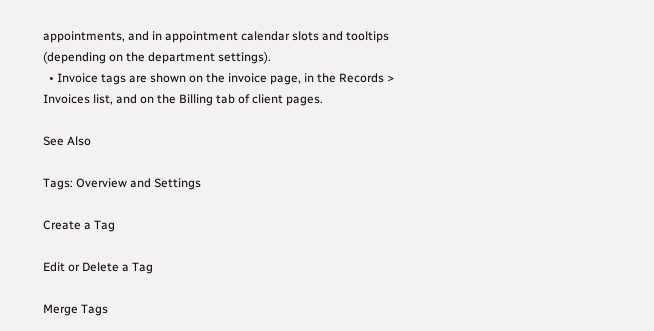appointments, and in appointment calendar slots and tooltips (depending on the department settings).
  • Invoice tags are shown on the invoice page, in the Records > Invoices list, and on the Billing tab of client pages.

See Also

Tags: Overview and Settings

Create a Tag

Edit or Delete a Tag

Merge Tags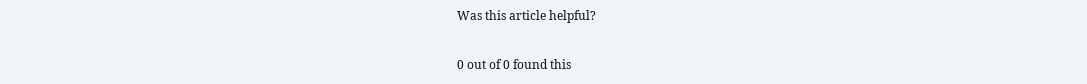Was this article helpful?

0 out of 0 found this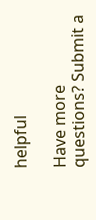helpful

Have more questions? Submit a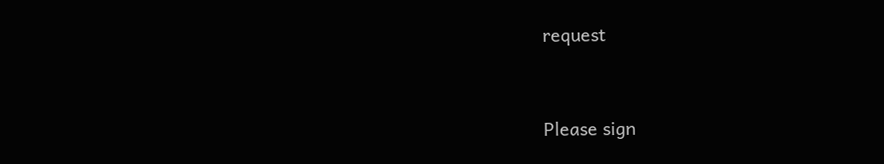request



Please sign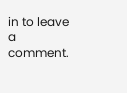in to leave a comment.